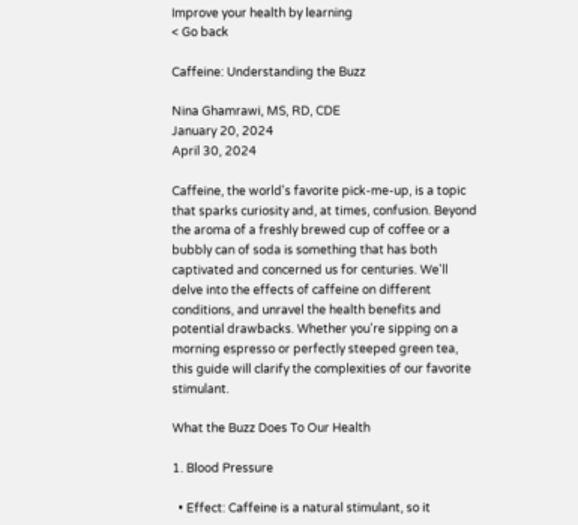Improve your health by learning
< Go back

Caffeine: Understanding the Buzz

Nina Ghamrawi, MS, RD, CDE
January 20, 2024
April 30, 2024

Caffeine, the world's favorite pick-me-up, is a topic that sparks curiosity and, at times, confusion. Beyond the aroma of a freshly brewed cup of coffee or a bubbly can of soda is something that has both captivated and concerned us for centuries. We'll delve into the effects of caffeine on different conditions, and unravel the health benefits and potential drawbacks. Whether you're sipping on a morning espresso or perfectly steeped green tea, this guide will clarify the complexities of our favorite stimulant.

What the Buzz Does To Our Health

1. Blood Pressure

  • Effect: Caffeine is a natural stimulant, so it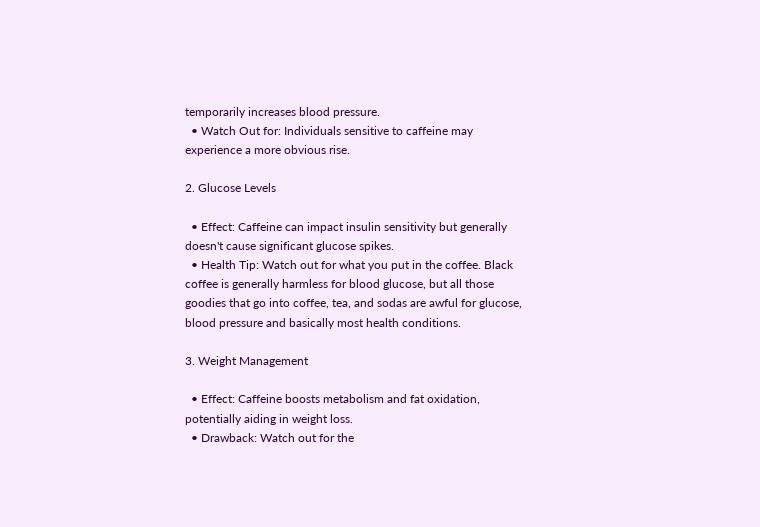temporarily increases blood pressure.
  • Watch Out for: Individuals sensitive to caffeine may experience a more obvious rise.

2. Glucose Levels

  • Effect: Caffeine can impact insulin sensitivity but generally doesn't cause significant glucose spikes.
  • Health Tip: Watch out for what you put in the coffee. Black coffee is generally harmless for blood glucose, but all those goodies that go into coffee, tea, and sodas are awful for glucose, blood pressure and basically most health conditions.

3. Weight Management

  • Effect: Caffeine boosts metabolism and fat oxidation, potentially aiding in weight loss.
  • Drawback: Watch out for the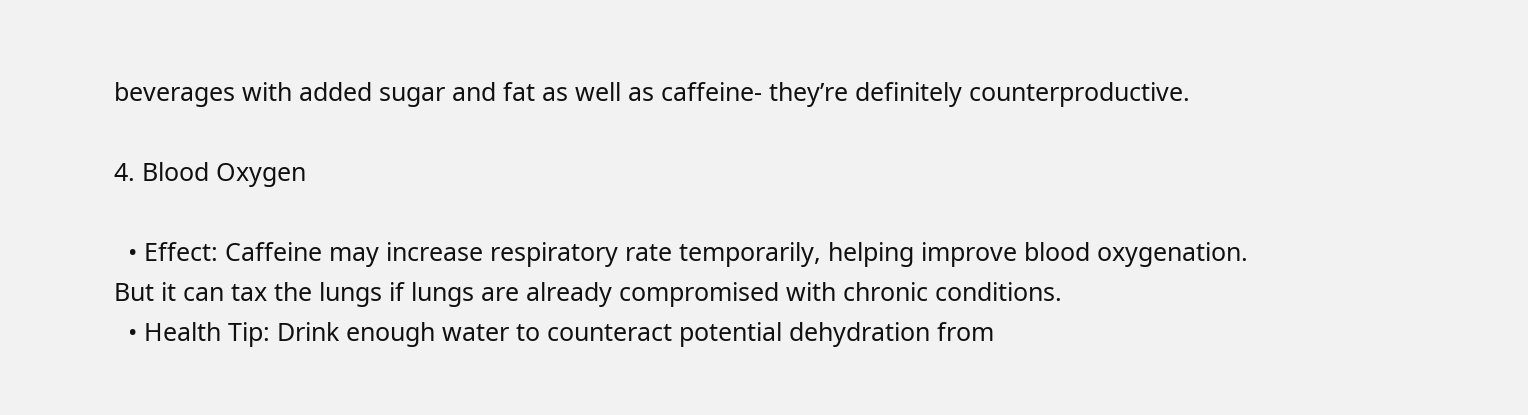beverages with added sugar and fat as well as caffeine- they’re definitely counterproductive.

4. Blood Oxygen

  • Effect: Caffeine may increase respiratory rate temporarily, helping improve blood oxygenation. But it can tax the lungs if lungs are already compromised with chronic conditions.
  • Health Tip: Drink enough water to counteract potential dehydration from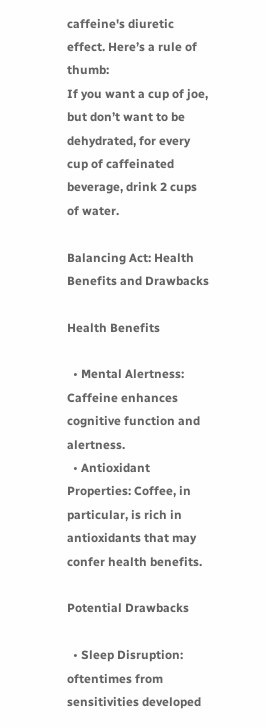caffeine's diuretic effect. Here’s a rule of thumb:
If you want a cup of joe, but don’t want to be dehydrated, for every cup of caffeinated beverage, drink 2 cups of water.

Balancing Act: Health Benefits and Drawbacks

Health Benefits

  • Mental Alertness: Caffeine enhances cognitive function and alertness.
  • Antioxidant Properties: Coffee, in particular, is rich in antioxidants that may confer health benefits.

Potential Drawbacks

  • Sleep Disruption: oftentimes from sensitivities developed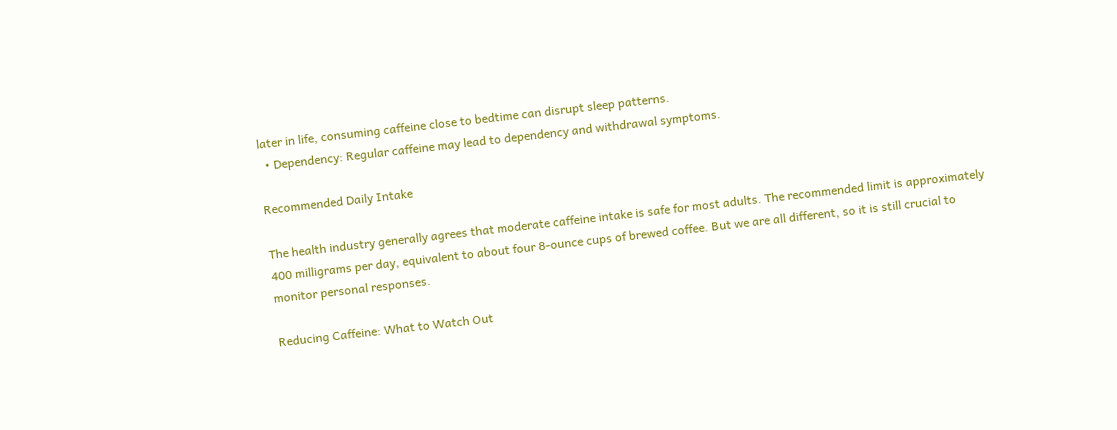later in life, consuming caffeine close to bedtime can disrupt sleep patterns.
  • Dependency: Regular caffeine may lead to dependency and withdrawal symptoms.

Recommended Daily Intake

The health industry generally agrees that moderate caffeine intake is safe for most adults. The recommended limit is approximately 400 milligrams per day, equivalent to about four 8-ounce cups of brewed coffee. But we are all different, so it is still crucial to monitor personal responses.

Reducing Caffeine: What to Watch Out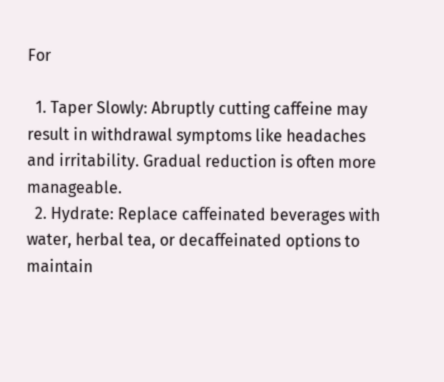For

  1. Taper Slowly: Abruptly cutting caffeine may result in withdrawal symptoms like headaches and irritability. Gradual reduction is often more manageable.
  2. Hydrate: Replace caffeinated beverages with water, herbal tea, or decaffeinated options to maintain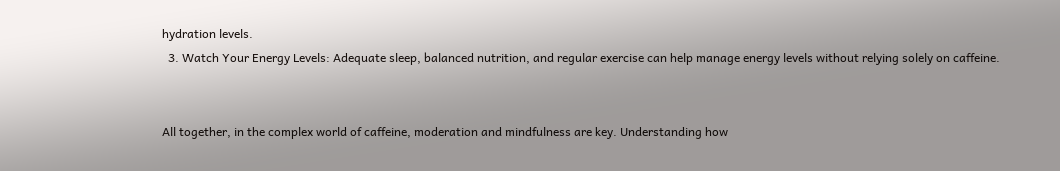hydration levels.
  3. Watch Your Energy Levels: Adequate sleep, balanced nutrition, and regular exercise can help manage energy levels without relying solely on caffeine.


All together, in the complex world of caffeine, moderation and mindfulness are key. Understanding how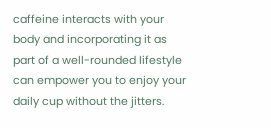caffeine interacts with your body and incorporating it as part of a well-rounded lifestyle can empower you to enjoy your daily cup without the jitters.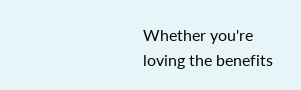Whether you're loving the benefits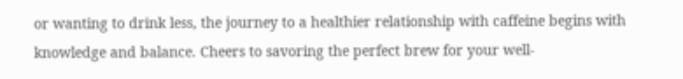or wanting to drink less, the journey to a healthier relationship with caffeine begins with knowledge and balance. Cheers to savoring the perfect brew for your well-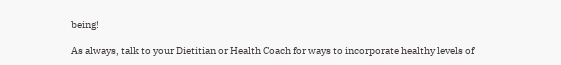being!

As always, talk to your Dietitian or Health Coach for ways to incorporate healthy levels of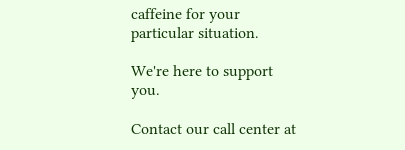caffeine for your particular situation.

We're here to support you.

Contact our call center at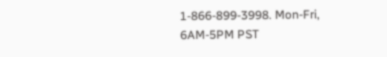1-866-899-3998. Mon-Fri, 6AM-5PM PST